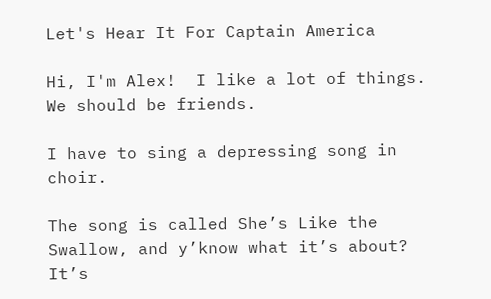Let's Hear It For Captain America

Hi, I'm Alex!  I like a lot of things. We should be friends.

I have to sing a depressing song in choir.

The song is called She’s Like the Swallow, and y’know what it’s about? It’s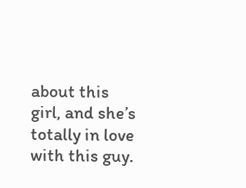about this girl, and she’s totally in love with this guy.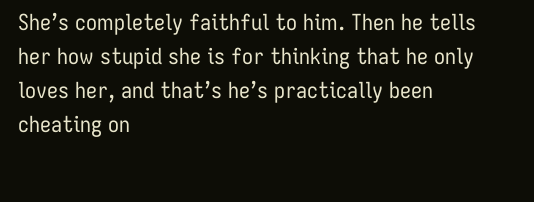She’s completely faithful to him. Then he tells her how stupid she is for thinking that he only loves her, and that’s he’s practically been cheating on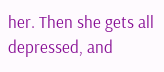her. Then she gets all depressed, and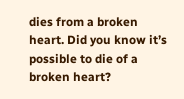dies from a broken heart. Did you know it’s possible to die of a broken heart?